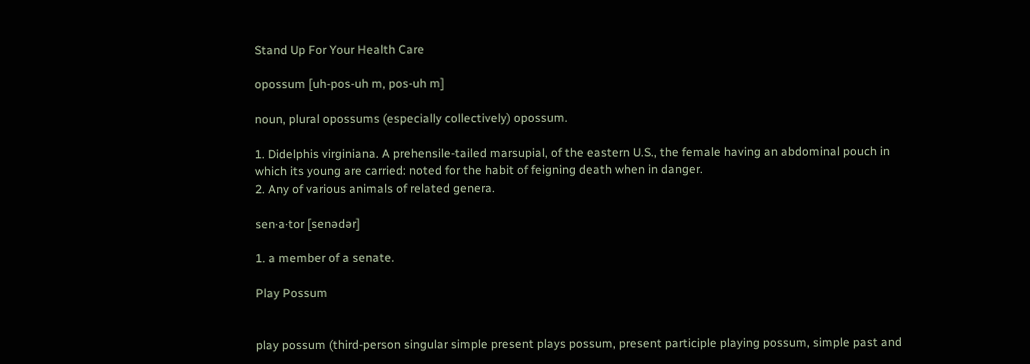Stand Up For Your Health Care

opossum [uh-pos-uh m, pos-uh m]

noun, plural opossums (especially collectively) opossum.

1. Didelphis virginiana. A prehensile-tailed marsupial, of the eastern U.S., the female having an abdominal pouch in which its young are carried: noted for the habit of feigning death when in danger.
2. Any of various animals of related genera.

sen·a·tor [senədər]

1. a member of a senate.

Play Possum


play possum (third-person singular simple present plays possum, present participle playing possum, simple past and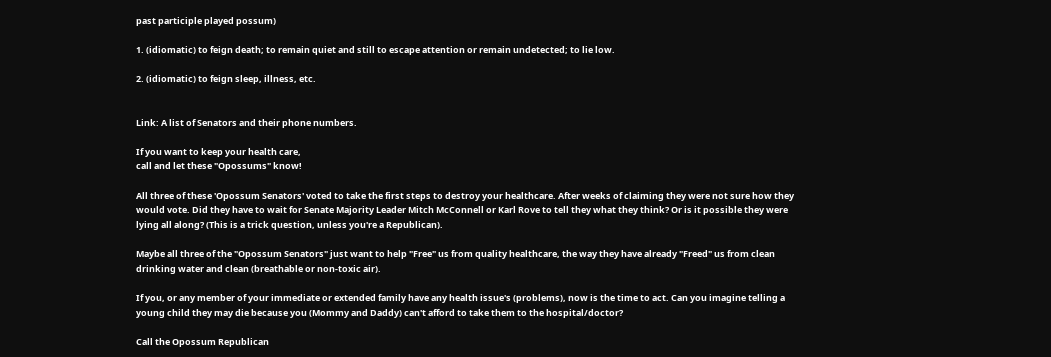past participle played possum)

1. (idiomatic) to feign death; to remain quiet and still to escape attention or remain undetected; to lie low.

2. (idiomatic) to feign sleep, illness, etc.


Link: A list of Senators and their phone numbers.

If you want to keep your health care,
call and let these "Opossums" know!

All three of these 'Opossum Senators' voted to take the first steps to destroy your healthcare. After weeks of claiming they were not sure how they would vote. Did they have to wait for Senate Majority Leader Mitch McConnell or Karl Rove to tell they what they think? Or is it possible they were lying all along? (This is a trick question, unless you're a Republican).

Maybe all three of the "Opossum Senators" just want to help "Free" us from quality healthcare, the way they have already "Freed" us from clean drinking water and clean (breathable or non-toxic air).

If you, or any member of your immediate or extended family have any health issue's (problems), now is the time to act. Can you imagine telling a young child they may die because you (Mommy and Daddy) can't afford to take them to the hospital/doctor?

Call the Opossum Republican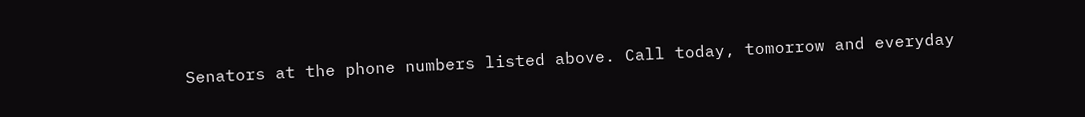Senators at the phone numbers listed above. Call today, tomorrow and everyday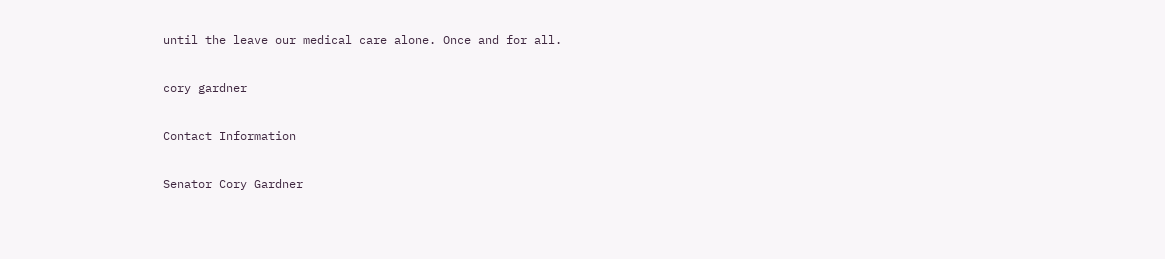until the leave our medical care alone. Once and for all.

cory gardner

Contact Information

Senator Cory Gardner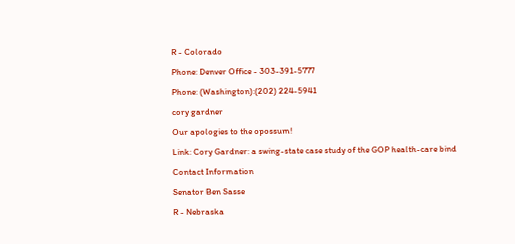R - Colorado

Phone: Denver Office - 303-391-5777

Phone: (Washington):(202) 224-5941

cory gardner

Our apologies to the opossum!

Link: Cory Gardner: a swing-state case study of the GOP health-care bind

Contact Information

Senator Ben Sasse

R - Nebraska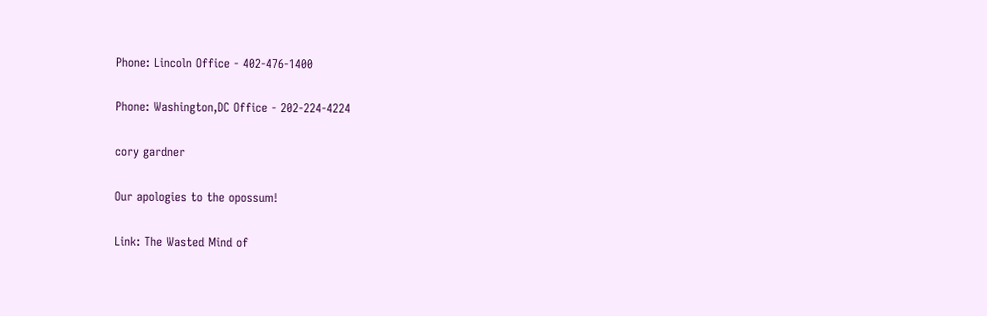Phone: Lincoln Office - 402-476-1400

Phone: Washington,DC Office - 202-224-4224

cory gardner

Our apologies to the opossum!

Link: The Wasted Mind of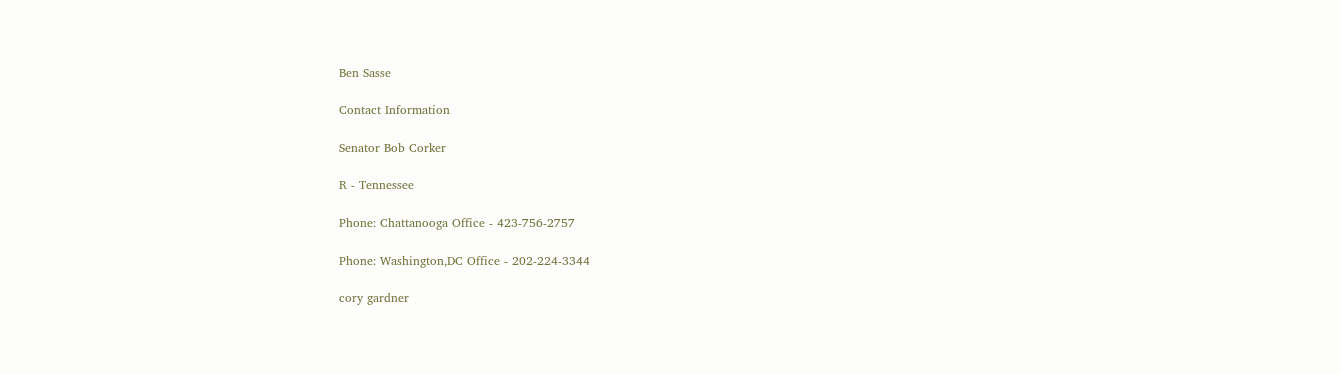Ben Sasse

Contact Information

Senator Bob Corker

R - Tennessee

Phone: Chattanooga Office - 423-756-2757

Phone: Washington,DC Office - 202-224-3344

cory gardner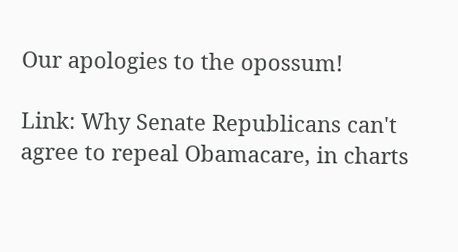Our apologies to the opossum!

Link: Why Senate Republicans can't agree to repeal Obamacare, in charts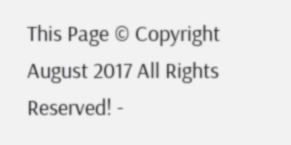This Page © Copyright August 2017 All Rights Reserved! -